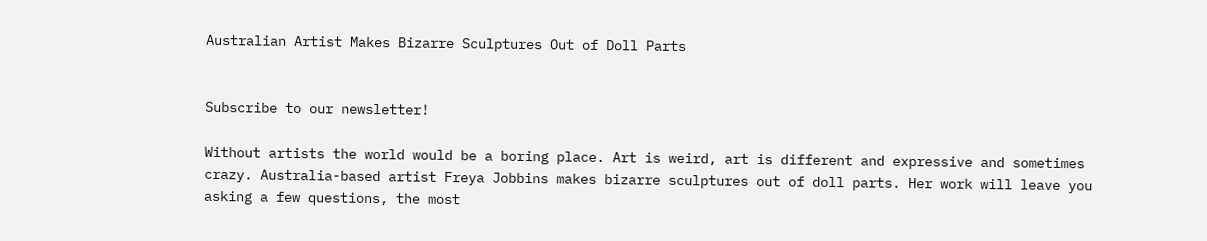Australian Artist Makes Bizarre Sculptures Out of Doll Parts


Subscribe to our newsletter!

Without artists the world would be a boring place. Art is weird, art is different and expressive and sometimes crazy. Australia-based artist Freya Jobbins makes bizarre sculptures out of doll parts. Her work will leave you asking a few questions, the most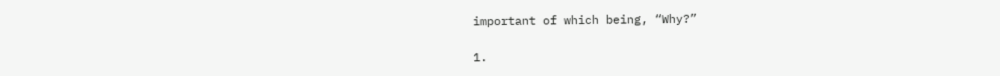important of which being, “Why?”

1.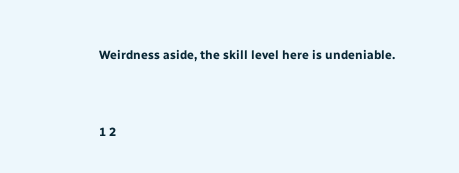Weirdness aside, the skill level here is undeniable.


1 2